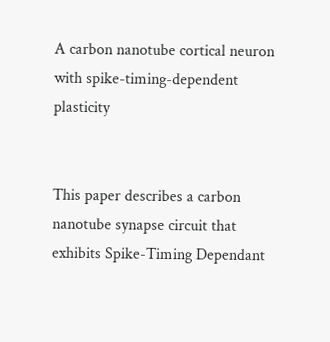A carbon nanotube cortical neuron with spike-timing-dependent plasticity


This paper describes a carbon nanotube synapse circuit that exhibits Spike-Timing Dependant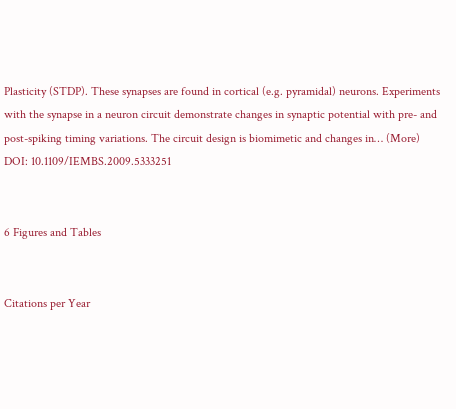Plasticity (STDP). These synapses are found in cortical (e.g. pyramidal) neurons. Experiments with the synapse in a neuron circuit demonstrate changes in synaptic potential with pre- and post-spiking timing variations. The circuit design is biomimetic and changes in… (More)
DOI: 10.1109/IEMBS.2009.5333251


6 Figures and Tables


Citations per Year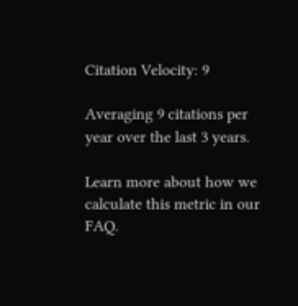Citation Velocity: 9

Averaging 9 citations per year over the last 3 years.

Learn more about how we calculate this metric in our FAQ.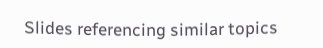Slides referencing similar topics